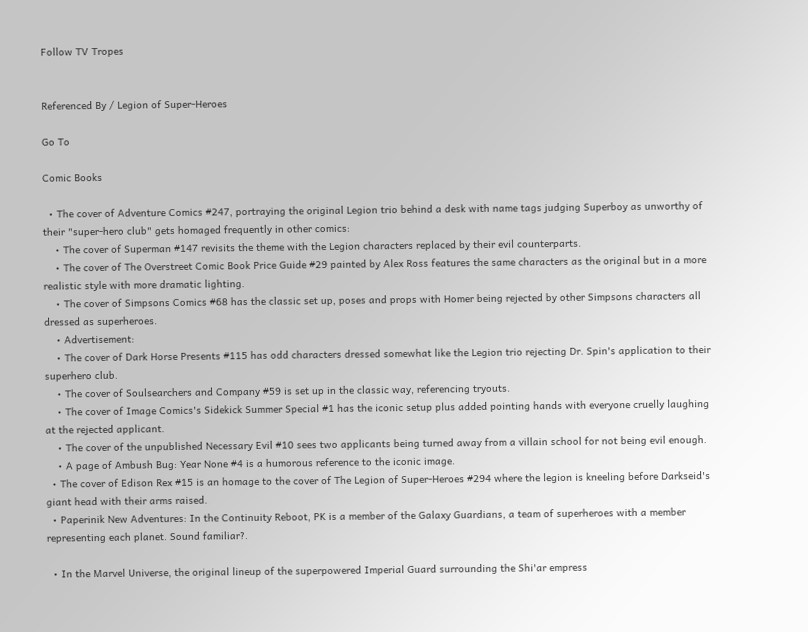Follow TV Tropes


Referenced By / Legion of Super-Heroes

Go To

Comic Books

  • The cover of Adventure Comics #247, portraying the original Legion trio behind a desk with name tags judging Superboy as unworthy of their "super-hero club" gets homaged frequently in other comics:
    • The cover of Superman #147 revisits the theme with the Legion characters replaced by their evil counterparts.
    • The cover of The Overstreet Comic Book Price Guide #29 painted by Alex Ross features the same characters as the original but in a more realistic style with more dramatic lighting.
    • The cover of Simpsons Comics #68 has the classic set up, poses and props with Homer being rejected by other Simpsons characters all dressed as superheroes.
    • Advertisement:
    • The cover of Dark Horse Presents #115 has odd characters dressed somewhat like the Legion trio rejecting Dr. Spin's application to their superhero club.
    • The cover of Soulsearchers and Company #59 is set up in the classic way, referencing tryouts.
    • The cover of Image Comics's Sidekick Summer Special #1 has the iconic setup plus added pointing hands with everyone cruelly laughing at the rejected applicant.
    • The cover of the unpublished Necessary Evil #10 sees two applicants being turned away from a villain school for not being evil enough.
    • A page of Ambush Bug: Year None #4 is a humorous reference to the iconic image.
  • The cover of Edison Rex #15 is an homage to the cover of The Legion of Super-Heroes #294 where the legion is kneeling before Darkseid's giant head with their arms raised.
  • Paperinik New Adventures: In the Continuity Reboot, PK is a member of the Galaxy Guardians, a team of superheroes with a member representing each planet. Sound familiar?.

  • In the Marvel Universe, the original lineup of the superpowered Imperial Guard surrounding the Shi'ar empress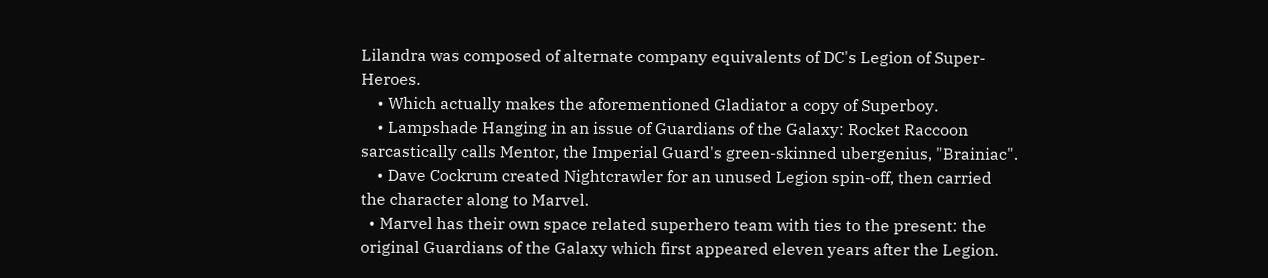Lilandra was composed of alternate company equivalents of DC's Legion of Super-Heroes.
    • Which actually makes the aforementioned Gladiator a copy of Superboy.
    • Lampshade Hanging in an issue of Guardians of the Galaxy: Rocket Raccoon sarcastically calls Mentor, the Imperial Guard's green-skinned ubergenius, "Brainiac".
    • Dave Cockrum created Nightcrawler for an unused Legion spin-off, then carried the character along to Marvel.
  • Marvel has their own space related superhero team with ties to the present: the original Guardians of the Galaxy which first appeared eleven years after the Legion.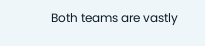Both teams are vastly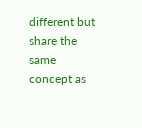different but share the same concept as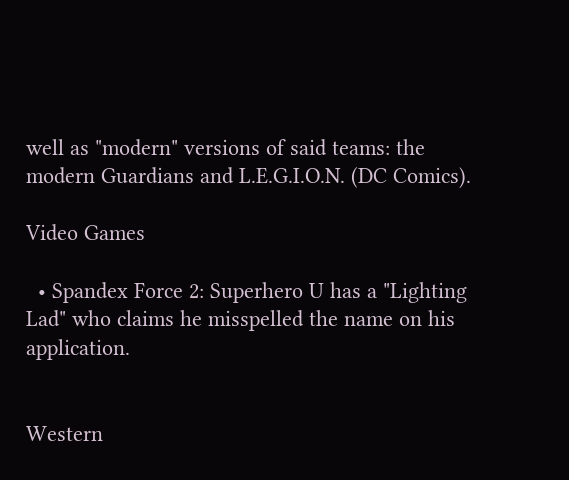well as "modern" versions of said teams: the modern Guardians and L.E.G.I.O.N. (DC Comics).

Video Games

  • Spandex Force 2: Superhero U has a "Lighting Lad" who claims he misspelled the name on his application.


Western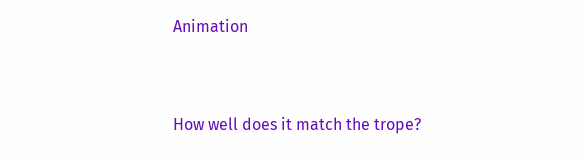Animation


How well does it match the trope?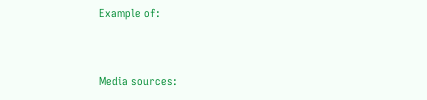Example of:


Media sources: